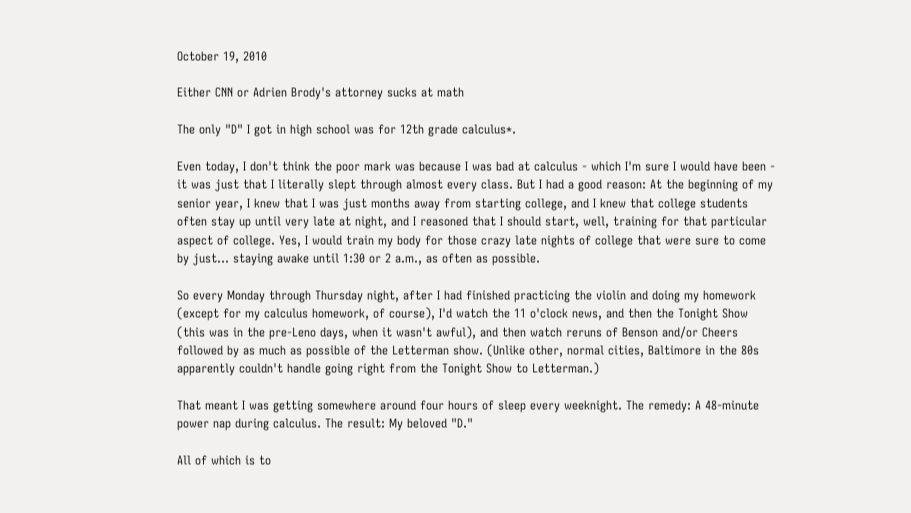October 19, 2010

Either CNN or Adrien Brody's attorney sucks at math

The only "D" I got in high school was for 12th grade calculus*.

Even today, I don't think the poor mark was because I was bad at calculus - which I'm sure I would have been - it was just that I literally slept through almost every class. But I had a good reason: At the beginning of my senior year, I knew that I was just months away from starting college, and I knew that college students often stay up until very late at night, and I reasoned that I should start, well, training for that particular aspect of college. Yes, I would train my body for those crazy late nights of college that were sure to come by just... staying awake until 1:30 or 2 a.m., as often as possible.

So every Monday through Thursday night, after I had finished practicing the violin and doing my homework (except for my calculus homework, of course), I'd watch the 11 o'clock news, and then the Tonight Show (this was in the pre-Leno days, when it wasn't awful), and then watch reruns of Benson and/or Cheers followed by as much as possible of the Letterman show. (Unlike other, normal cities, Baltimore in the 80s apparently couldn't handle going right from the Tonight Show to Letterman.)

That meant I was getting somewhere around four hours of sleep every weeknight. The remedy: A 48-minute power nap during calculus. The result: My beloved "D."

All of which is to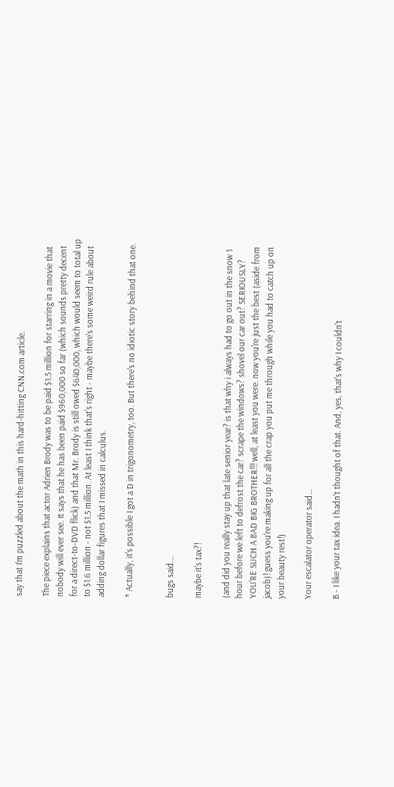say that I'm puzzled about the math in this hard-hitting CNN.com article.

The piece explains that actor Adrien Brody was to be paid $1.5 million for starring in a movie that nobody will ever see. It says that he has been paid $960,000 so far (which sounds pretty decent for a direct-to-DVD flick) and that Mr. Brody is still owed $640,000, which would seem to total up to $1.6 million - not $1.5 million. At least I think that's right - maybe there's some weird rule about adding dollar figures that I missed in calculus.

* Actually, it's possible I got a D in trigonometry, too. But there's no idiotic story behind that one.


bugs said...

maybe it's tax?!

(and did you really stay up that late senior year? is that why i always had to go out in the snow 1 hour before we left to defrost the car? scrape the windows? shovel our car out? SERIOUSLY? YOU'RE SUCH A BAD BIG BROTHER!!! well, at least you were. now you're just the best (aside from jacob)! guess you're making up for all the crap you put me through while you had to catch up on your beauty rest!)

Your escalator operator said...

B - I like your tax idea. I hadn't thought of that. And, yes, that's why I couldn't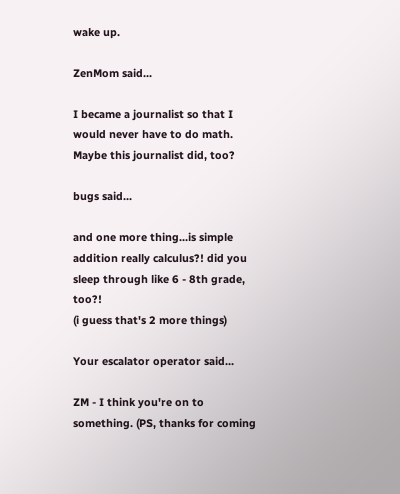wake up.

ZenMom said...

I became a journalist so that I would never have to do math. Maybe this journalist did, too?

bugs said...

and one more thing...is simple addition really calculus?! did you sleep through like 6 - 8th grade, too?!
(i guess that's 2 more things)

Your escalator operator said...

ZM - I think you're on to something. (PS, thanks for coming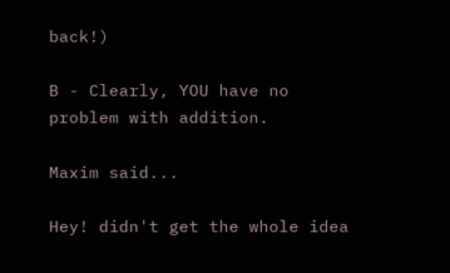back!)

B - Clearly, YOU have no problem with addition.

Maxim said...

Hey! didn't get the whole idea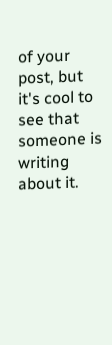of your post, but it's cool to see that someone is writing about it.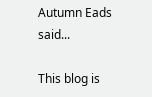Autumn Eads said...

This blog is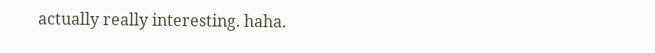actually really interesting. haha.